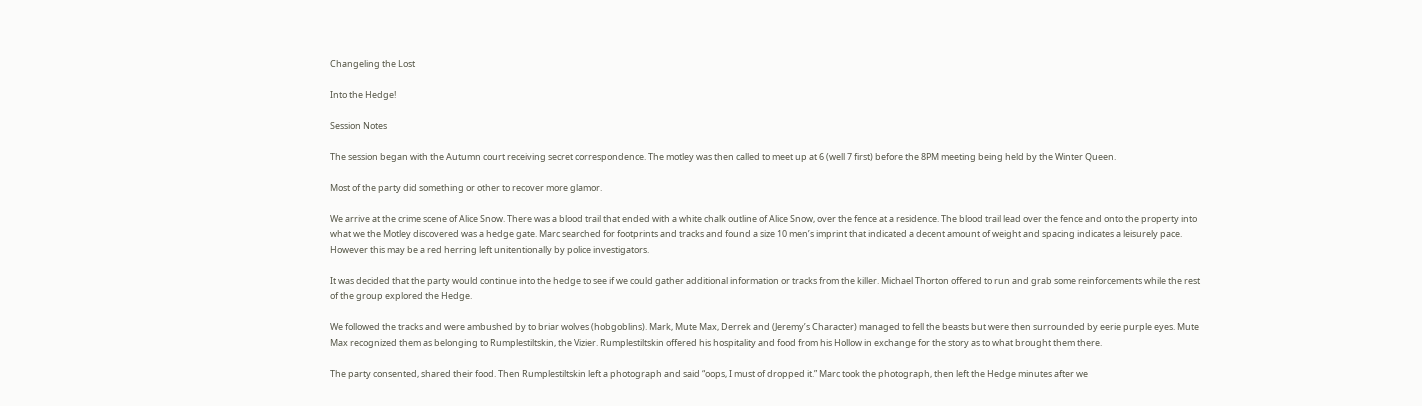Changeling the Lost

Into the Hedge!

Session Notes

The session began with the Autumn court receiving secret correspondence. The motley was then called to meet up at 6 (well 7 first) before the 8PM meeting being held by the Winter Queen.

Most of the party did something or other to recover more glamor.

We arrive at the crime scene of Alice Snow. There was a blood trail that ended with a white chalk outline of Alice Snow, over the fence at a residence. The blood trail lead over the fence and onto the property into what we the Motley discovered was a hedge gate. Marc searched for footprints and tracks and found a size 10 men’s imprint that indicated a decent amount of weight and spacing indicates a leisurely pace. However this may be a red herring left unitentionally by police investigators.

It was decided that the party would continue into the hedge to see if we could gather additional information or tracks from the killer. Michael Thorton offered to run and grab some reinforcements while the rest of the group explored the Hedge.

We followed the tracks and were ambushed by to briar wolves (hobgoblins). Mark, Mute Max, Derrek and (Jeremy’s Character) managed to fell the beasts but were then surrounded by eerie purple eyes. Mute Max recognized them as belonging to Rumplestiltskin, the Vizier. Rumplestiltskin offered his hospitality and food from his Hollow in exchange for the story as to what brought them there.

The party consented, shared their food. Then Rumplestiltskin left a photograph and said “oops, I must of dropped it.” Marc took the photograph, then left the Hedge minutes after we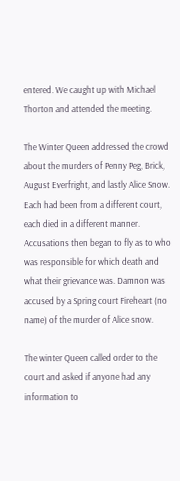entered. We caught up with Michael Thorton and attended the meeting.

The Winter Queen addressed the crowd about the murders of Penny Peg, Brick, August Everfright, and lastly Alice Snow. Each had been from a different court, each died in a different manner. Accusations then began to fly as to who was responsible for which death and what their grievance was. Damnon was accused by a Spring court Fireheart (no name) of the murder of Alice snow.

The winter Queen called order to the court and asked if anyone had any information to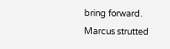bring forward. Marcus strutted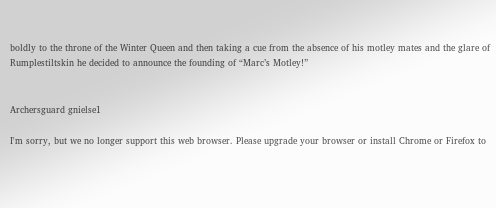boldly to the throne of the Winter Queen and then taking a cue from the absence of his motley mates and the glare of Rumplestiltskin he decided to announce the founding of “Marc’s Motley!”


Archersguard gnielse1

I'm sorry, but we no longer support this web browser. Please upgrade your browser or install Chrome or Firefox to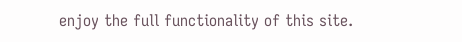enjoy the full functionality of this site.